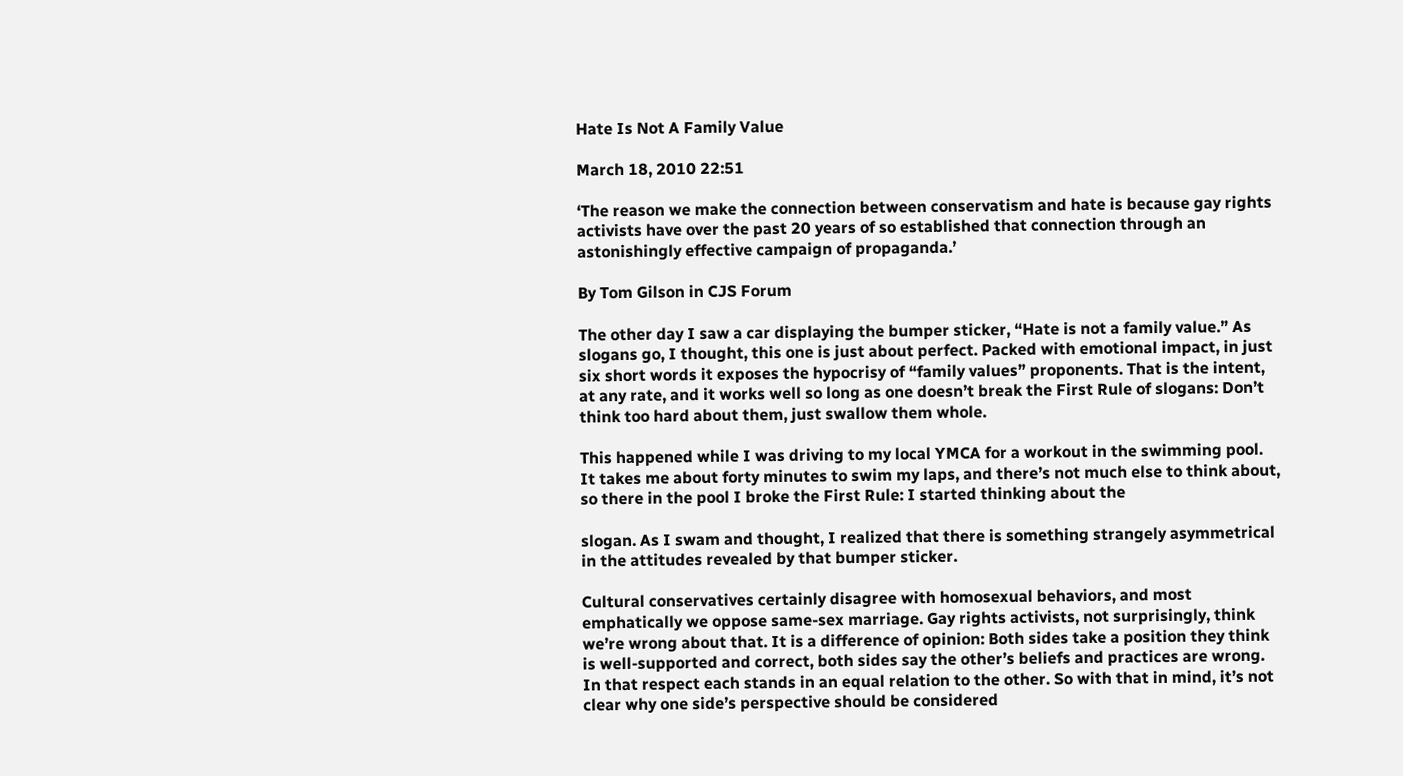Hate Is Not A Family Value

March 18, 2010 22:51

‘The reason we make the connection between conservatism and hate is because gay rights activists have over the past 20 years of so established that connection through an astonishingly effective campaign of propaganda.’

By Tom Gilson in CJS Forum

The other day I saw a car displaying the bumper sticker, “Hate is not a family value.” As slogans go, I thought, this one is just about perfect. Packed with emotional impact, in just six short words it exposes the hypocrisy of “family values” proponents. That is the intent, at any rate, and it works well so long as one doesn’t break the First Rule of slogans: Don’t think too hard about them, just swallow them whole.

This happened while I was driving to my local YMCA for a workout in the swimming pool. It takes me about forty minutes to swim my laps, and there’s not much else to think about, so there in the pool I broke the First Rule: I started thinking about the

slogan. As I swam and thought, I realized that there is something strangely asymmetrical in the attitudes revealed by that bumper sticker.

Cultural conservatives certainly disagree with homosexual behaviors, and most emphatically we oppose same-sex marriage. Gay rights activists, not surprisingly, think we’re wrong about that. It is a difference of opinion: Both sides take a position they think is well-supported and correct, both sides say the other’s beliefs and practices are wrong. In that respect each stands in an equal relation to the other. So with that in mind, it’s not clear why one side’s perspective should be considered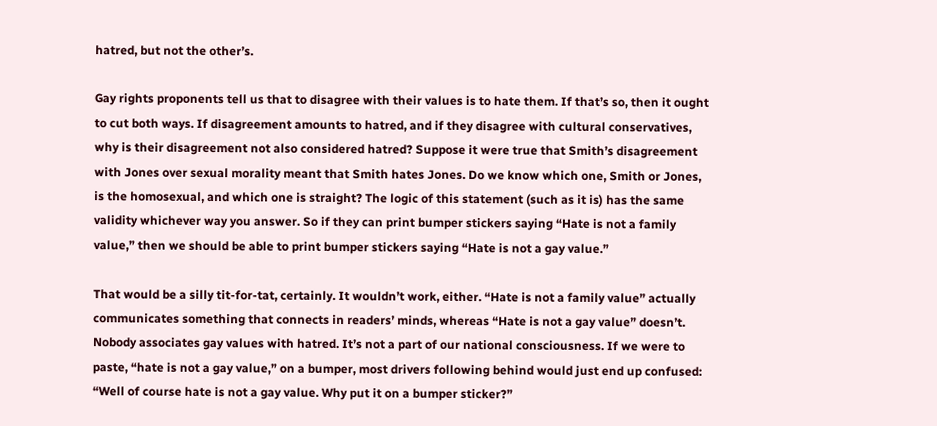hatred, but not the other’s.

Gay rights proponents tell us that to disagree with their values is to hate them. If that’s so, then it ought to cut both ways. If disagreement amounts to hatred, and if they disagree with cultural conservatives, why is their disagreement not also considered hatred? Suppose it were true that Smith’s disagreement with Jones over sexual morality meant that Smith hates Jones. Do we know which one, Smith or Jones, is the homosexual, and which one is straight? The logic of this statement (such as it is) has the same validity whichever way you answer. So if they can print bumper stickers saying “Hate is not a family value,” then we should be able to print bumper stickers saying “Hate is not a gay value.”

That would be a silly tit-for-tat, certainly. It wouldn’t work, either. “Hate is not a family value” actually communicates something that connects in readers’ minds, whereas “Hate is not a gay value” doesn’t. Nobody associates gay values with hatred. It’s not a part of our national consciousness. If we were to paste, “hate is not a gay value,” on a bumper, most drivers following behind would just end up confused: “Well of course hate is not a gay value. Why put it on a bumper sticker?”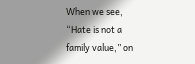When we see, “Hate is not a family value,” on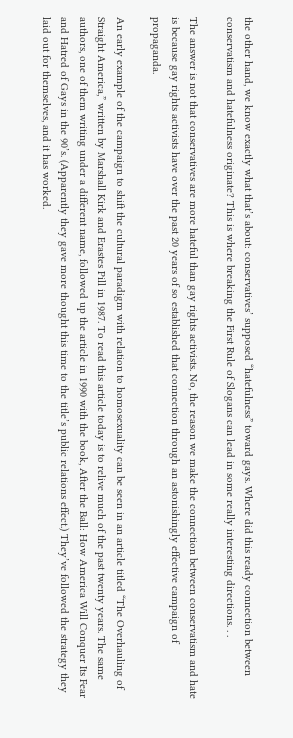the other hand, we know exactly what that’s about: conservatives’ supposed “hatefulness” toward gays. Where did this ready connection between conservatism and hatefulness originate? This is where breaking the First Rule of Slogans can lead in some really interesting directions. . .

The answer is not that conservatives are more hateful than gay rights activists. No, the reason we make the connection between conservatism and hate is because gay rights activists have over the past 20 years of so established that connection through an astonishingly effective campaign of propaganda.

An early example of the campaign to shift the cultural paradigm with relation to homosexuality can be seen in an article titled “The Overhauling of Straight America,” written by Marshall Kirk and Erastes Pill in 1987. To read this article today is to relive much of the past twenty years. The same authors, one of them writing under a different name, followed up the article in 1990 with the book, After the Ball: How America Will Conquer Its Fear and Hatred of Gays in the 90’s. (Apparently they gave more thought this time to the title’s public relations effect.) They’ve followed the strategy they laid out for themselves, and it has worked.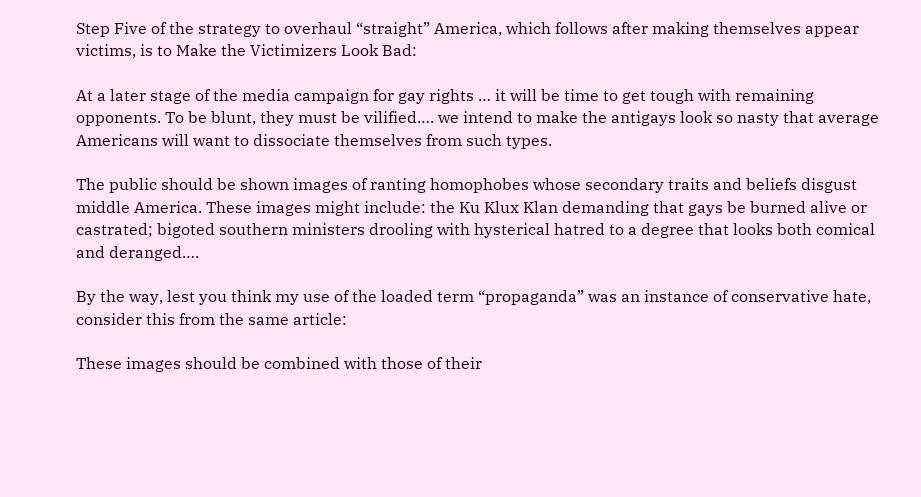Step Five of the strategy to overhaul “straight” America, which follows after making themselves appear victims, is to Make the Victimizers Look Bad:

At a later stage of the media campaign for gay rights … it will be time to get tough with remaining opponents. To be blunt, they must be vilified…. we intend to make the antigays look so nasty that average Americans will want to dissociate themselves from such types.

The public should be shown images of ranting homophobes whose secondary traits and beliefs disgust middle America. These images might include: the Ku Klux Klan demanding that gays be burned alive or castrated; bigoted southern ministers drooling with hysterical hatred to a degree that looks both comical and deranged….

By the way, lest you think my use of the loaded term “propaganda” was an instance of conservative hate, consider this from the same article:

These images should be combined with those of their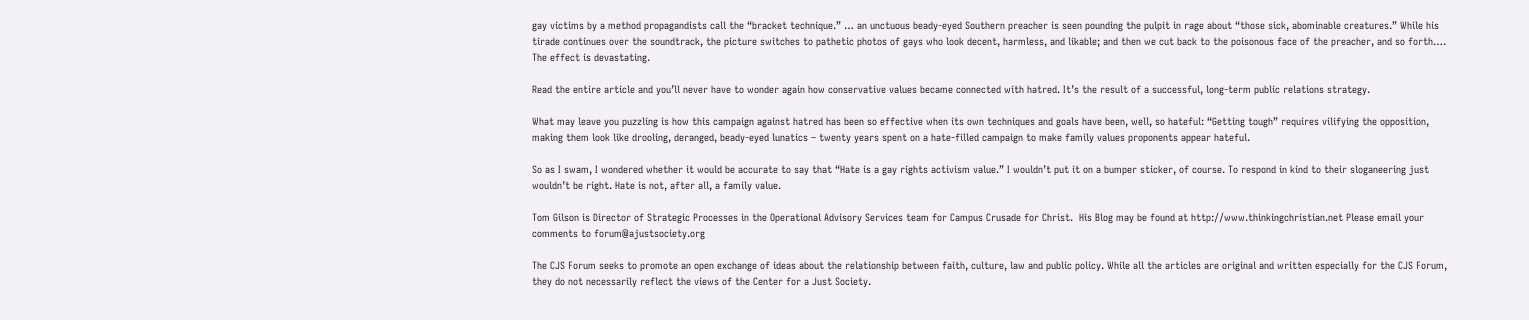gay victims by a method propagandists call the “bracket technique.” … an unctuous beady-eyed Southern preacher is seen pounding the pulpit in rage about “those sick, abominable creatures.” While his tirade continues over the soundtrack, the picture switches to pathetic photos of gays who look decent, harmless, and likable; and then we cut back to the poisonous face of the preacher, and so forth…. The effect is devastating.

Read the entire article and you’ll never have to wonder again how conservative values became connected with hatred. It’s the result of a successful, long-term public relations strategy.

What may leave you puzzling is how this campaign against hatred has been so effective when its own techniques and goals have been, well, so hateful: “Getting tough” requires vilifying the opposition, making them look like drooling, deranged, beady-eyed lunatics – twenty years spent on a hate-filled campaign to make family values proponents appear hateful.

So as I swam, I wondered whether it would be accurate to say that “Hate is a gay rights activism value.” I wouldn’t put it on a bumper sticker, of course. To respond in kind to their sloganeering just wouldn’t be right. Hate is not, after all, a family value.

Tom Gilson is Director of Strategic Processes in the Operational Advisory Services team for Campus Crusade for Christ.  His Blog may be found at http://www.thinkingchristian.net Please email your comments to forum@ajustsociety.org

The CJS Forum seeks to promote an open exchange of ideas about the relationship between faith, culture, law and public policy. While all the articles are original and written especially for the CJS Forum, they do not necessarily reflect the views of the Center for a Just Society.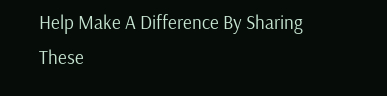Help Make A Difference By Sharing These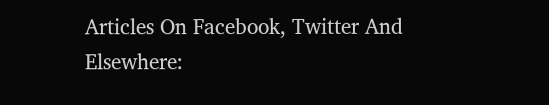Articles On Facebook, Twitter And Elsewhere: